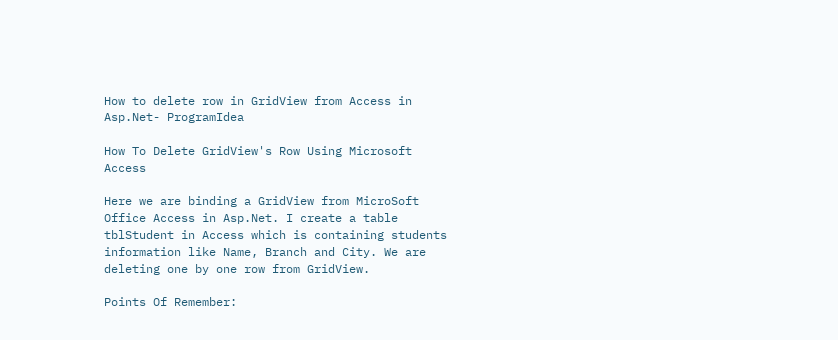How to delete row in GridView from Access in Asp.Net- ProgramIdea

How To Delete GridView's Row Using Microsoft Access

Here we are binding a GridView from MicroSoft Office Access in Asp.Net. I create a table tblStudent in Access which is containing students information like Name, Branch and City. We are deleting one by one row from GridView.

Points Of Remember: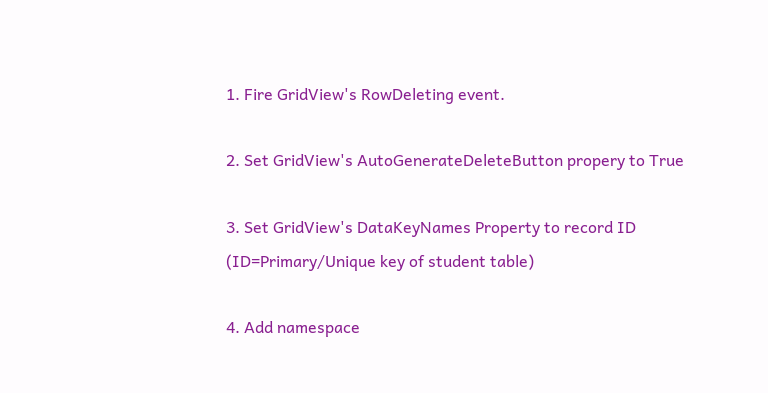1. Fire GridView's RowDeleting event.

2. Set GridView's AutoGenerateDeleteButton propery to True

3. Set GridView's DataKeyNames Property to record ID (ID=Primary/Unique key of student table)

4. Add namespace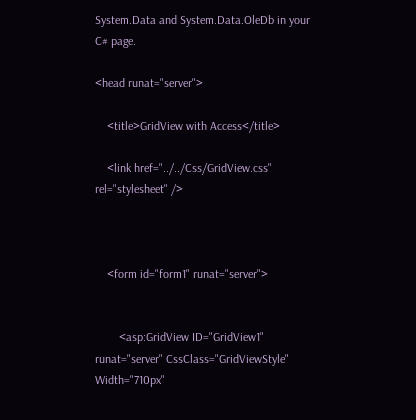System.Data and System.Data.OleDb in your C# page.

<head runat="server">

    <title>GridView with Access</title>

    <link href="../../Css/GridView.css" rel="stylesheet" />



    <form id="form1" runat="server">


        <asp:GridView ID="GridView1" runat="server" CssClass="GridViewStyle" Width="710px"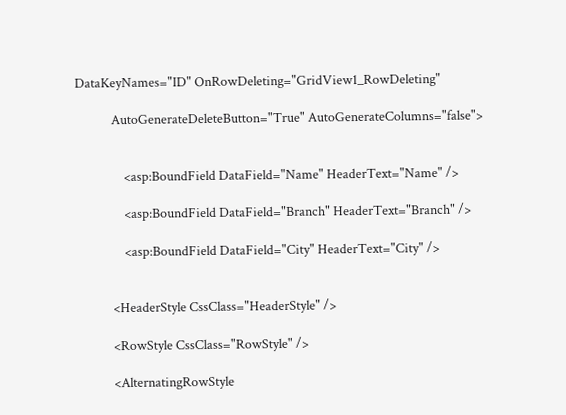DataKeyNames="ID" OnRowDeleting="GridView1_RowDeleting"

            AutoGenerateDeleteButton="True" AutoGenerateColumns="false">


                <asp:BoundField DataField="Name" HeaderText="Name" />

                <asp:BoundField DataField="Branch" HeaderText="Branch" />

                <asp:BoundField DataField="City" HeaderText="City" />


            <HeaderStyle CssClass="HeaderStyle" />

            <RowStyle CssClass="RowStyle" />

            <AlternatingRowStyle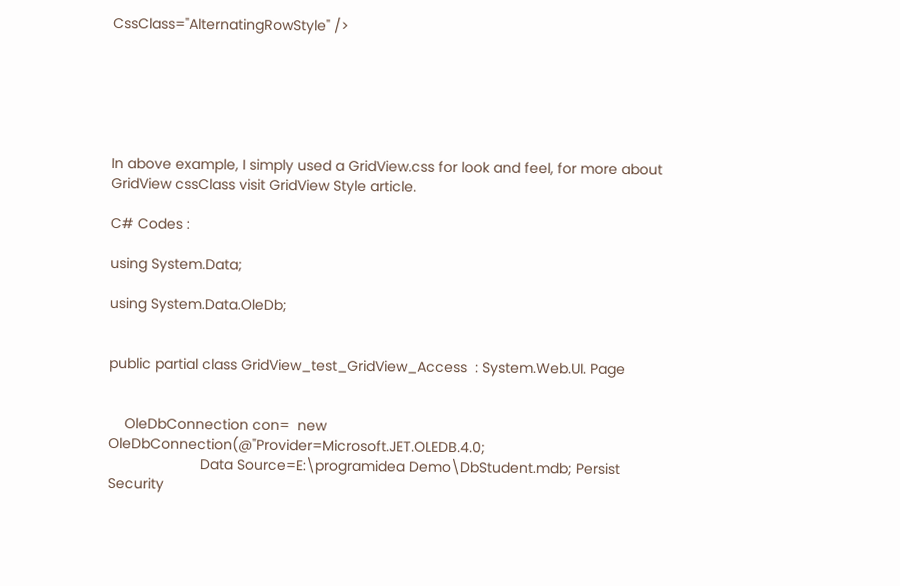CssClass="AlternatingRowStyle" />






In above example, I simply used a GridView.css for look and feel, for more about GridView cssClass visit GridView Style article.

C# Codes :

using System.Data;

using System.Data.OleDb;


public partial class GridView_test_GridView_Access  : System.Web.UI. Page


    OleDbConnection con=  new OleDbConnection(@"Provider=Microsoft.JET.OLEDB.4.0;
                       Data Source=E:\programidea Demo\DbStudent.mdb; Persist Security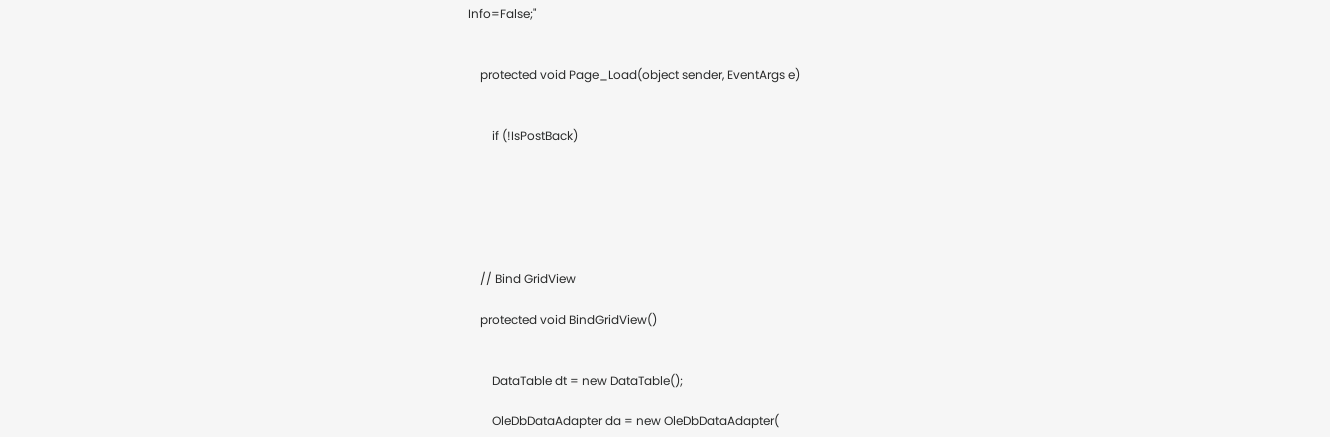Info=False;"


    protected void Page_Load(object sender, EventArgs e)


        if (!IsPostBack)






    // Bind GridView

    protected void BindGridView()


        DataTable dt = new DataTable();

        OleDbDataAdapter da = new OleDbDataAdapter(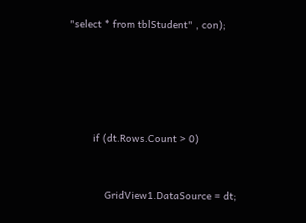"select * from tblStudent" , con);





        if (dt.Rows.Count > 0)


            GridView1.DataSource = dt;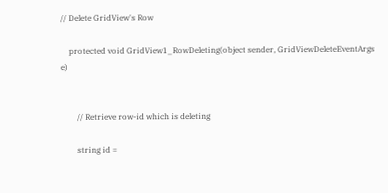// Delete GridView's Row

    protected void GridView1_RowDeleting(object sender, GridViewDeleteEventArgs e)


        // Retrieve row-id which is deleting

        string id =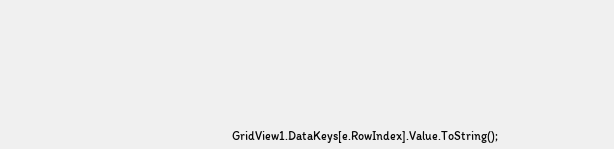GridView1.DataKeys[e.RowIndex].Value.ToString();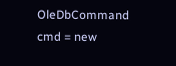OleDbCommand cmd = new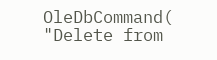OleDbCommand( "Delete from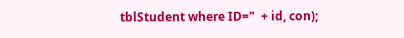tblStudent where ID="  + id, con);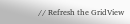// Refresh the GridView